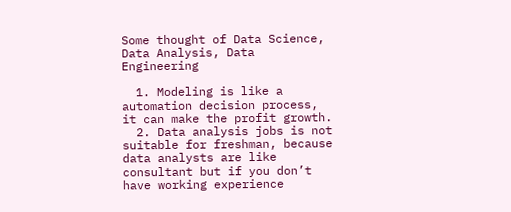Some thought of Data Science, Data Analysis, Data Engineering

  1. Modeling is like a automation decision process, it can make the profit growth.
  2. Data analysis jobs is not suitable for freshman, because data analysts are like consultant but if you don’t have working experience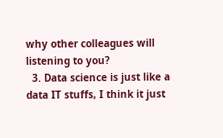why other colleagues will listening to you?
  3. Data science is just like a data IT stuffs, I think it just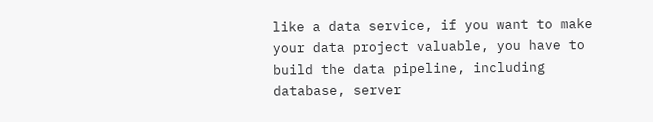like a data service, if you want to make your data project valuable, you have to build the data pipeline, including database, server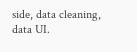side, data cleaning, data UI.